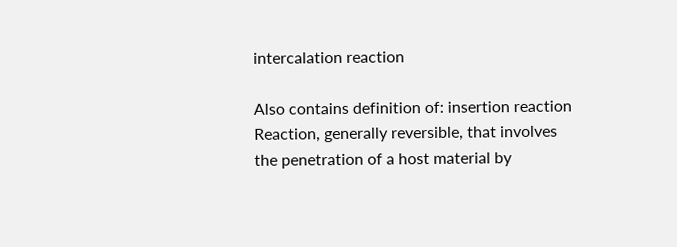intercalation reaction

Also contains definition of: insertion reaction
Reaction, generally reversible, that involves the penetration of a host material by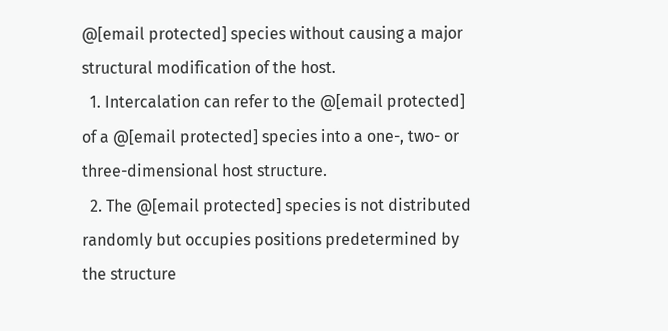@[email protected] species without causing a major structural modification of the host.
  1. Intercalation can refer to the @[email protected] of a @[email protected] species into a one-, two- or three-dimensional host structure.
  2. The @[email protected] species is not distributed randomly but occupies positions predetermined by the structure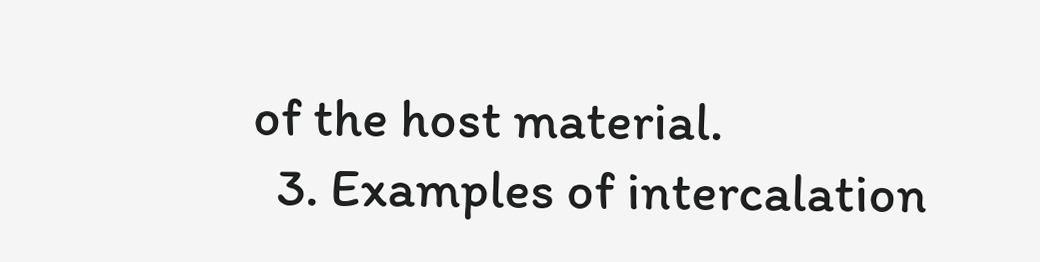of the host material.
  3. Examples of intercalation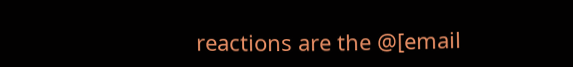reactions are the @[email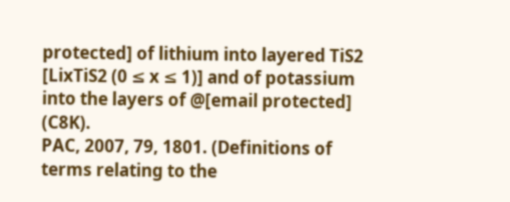protected] of lithium into layered TiS2 [LixTiS2 (0 ≤ x ≤ 1)] and of potassium into the layers of @[email protected] (C8K).
PAC, 2007, 79, 1801. (Definitions of terms relating to the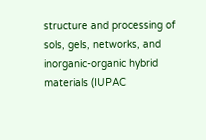structure and processing of sols, gels, networks, and inorganic-organic hybrid materials (IUPAC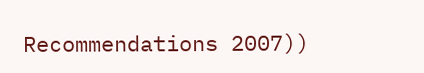Recommendations 2007))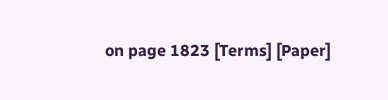on page 1823 [Terms] [Paper]